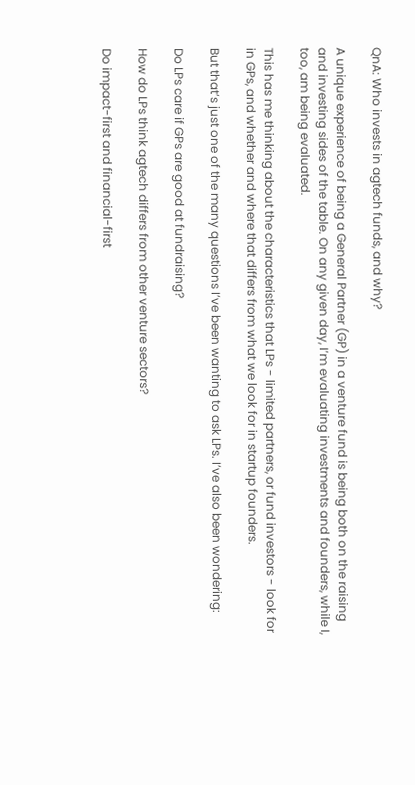QnA: Who invests in agtech funds, and why?

A unique experience of being a General Partner (GP) in a venture fund is being both on the raising and investing sides of the table. On any given day, I’m evaluating investments and founders, while I, too, am being evaluated.

This has me thinking about the characteristics that LPs - limited partners, or fund investors - look for in GPs, and whether and where that differs from what we look for in startup founders.

But that’s just one of the many questions I’ve been wanting to ask LPs. I’ve also been wondering:

Do LPs care if GPs are good at fundraising?

How do LPs think agtech differs from other venture sectors?

Do impact-first and financial-first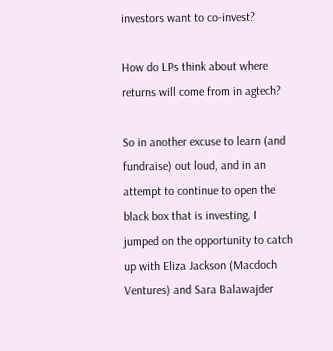investors want to co-invest?

How do LPs think about where returns will come from in agtech?

So in another excuse to learn (and fundraise) out loud, and in an attempt to continue to open the black box that is investing, I jumped on the opportunity to catch up with Eliza Jackson (Macdoch Ventures) and Sara Balawajder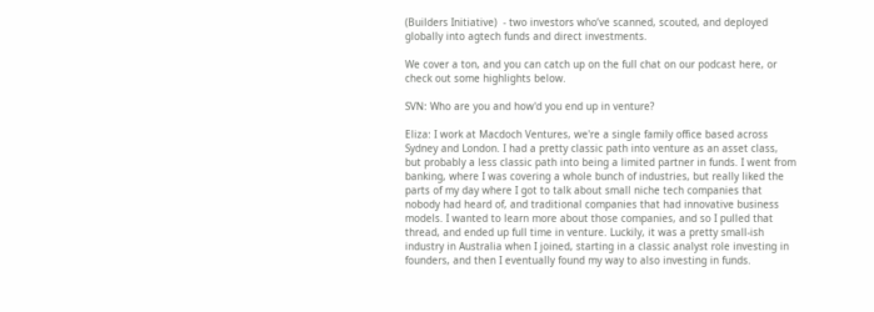(Builders Initiative)  - two investors who’ve scanned, scouted, and deployed globally into agtech funds and direct investments.

We cover a ton, and you can catch up on the full chat on our podcast here, or check out some highlights below.

SVN: Who are you and how'd you end up in venture?

Eliza: I work at Macdoch Ventures, we're a single family office based across Sydney and London. I had a pretty classic path into venture as an asset class, but probably a less classic path into being a limited partner in funds. I went from banking, where I was covering a whole bunch of industries, but really liked the parts of my day where I got to talk about small niche tech companies that nobody had heard of, and traditional companies that had innovative business models. I wanted to learn more about those companies, and so I pulled that thread, and ended up full time in venture. Luckily, it was a pretty small-ish industry in Australia when I joined, starting in a classic analyst role investing in founders, and then I eventually found my way to also investing in funds.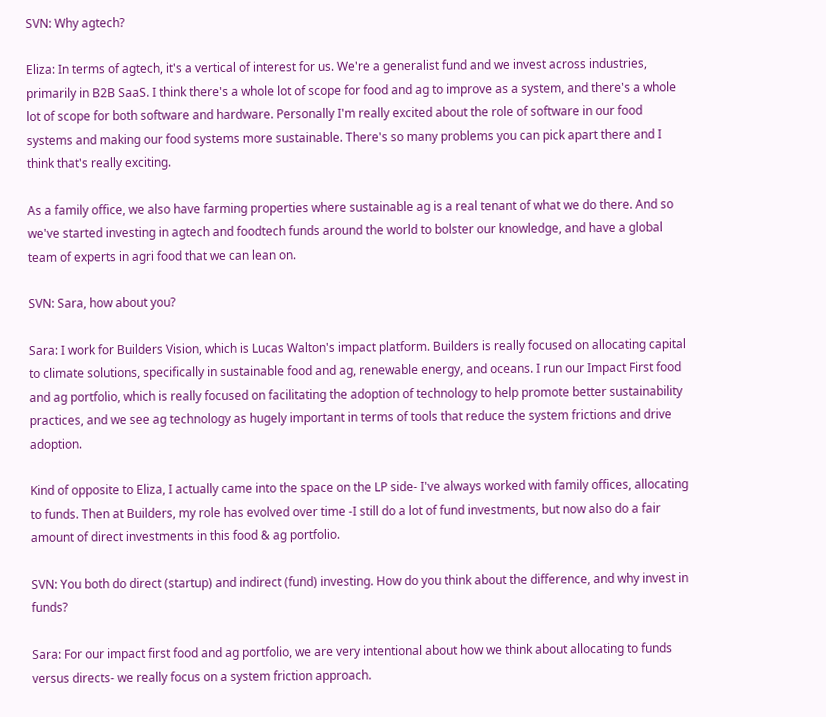SVN: Why agtech?

Eliza: In terms of agtech, it's a vertical of interest for us. We're a generalist fund and we invest across industries, primarily in B2B SaaS. I think there's a whole lot of scope for food and ag to improve as a system, and there's a whole lot of scope for both software and hardware. Personally I'm really excited about the role of software in our food systems and making our food systems more sustainable. There's so many problems you can pick apart there and I think that's really exciting.

As a family office, we also have farming properties where sustainable ag is a real tenant of what we do there. And so we've started investing in agtech and foodtech funds around the world to bolster our knowledge, and have a global team of experts in agri food that we can lean on.

SVN: Sara, how about you?

Sara: I work for Builders Vision, which is Lucas Walton's impact platform. Builders is really focused on allocating capital to climate solutions, specifically in sustainable food and ag, renewable energy, and oceans. I run our Impact First food and ag portfolio, which is really focused on facilitating the adoption of technology to help promote better sustainability practices, and we see ag technology as hugely important in terms of tools that reduce the system frictions and drive adoption.

Kind of opposite to Eliza, I actually came into the space on the LP side- I've always worked with family offices, allocating to funds. Then at Builders, my role has evolved over time -I still do a lot of fund investments, but now also do a fair amount of direct investments in this food & ag portfolio.

SVN: You both do direct (startup) and indirect (fund) investing. How do you think about the difference, and why invest in funds?

Sara: For our impact first food and ag portfolio, we are very intentional about how we think about allocating to funds versus directs- we really focus on a system friction approach.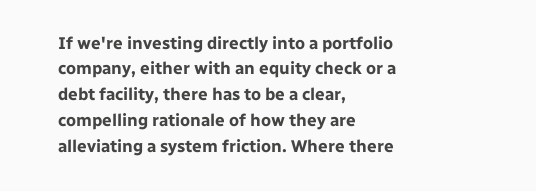If we're investing directly into a portfolio company, either with an equity check or a debt facility, there has to be a clear, compelling rationale of how they are alleviating a system friction. Where there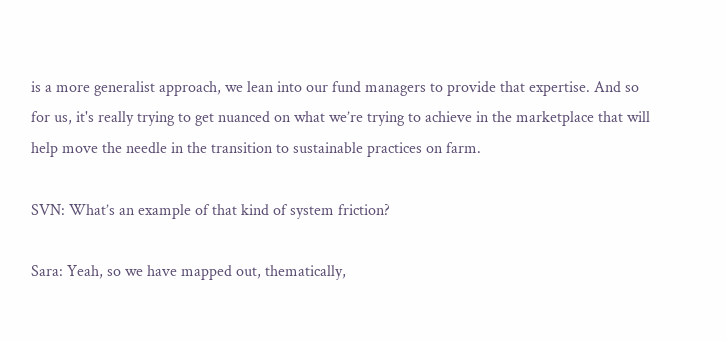is a more generalist approach, we lean into our fund managers to provide that expertise. And so for us, it's really trying to get nuanced on what we’re trying to achieve in the marketplace that will help move the needle in the transition to sustainable practices on farm.

SVN: What’s an example of that kind of system friction?

Sara: Yeah, so we have mapped out, thematically,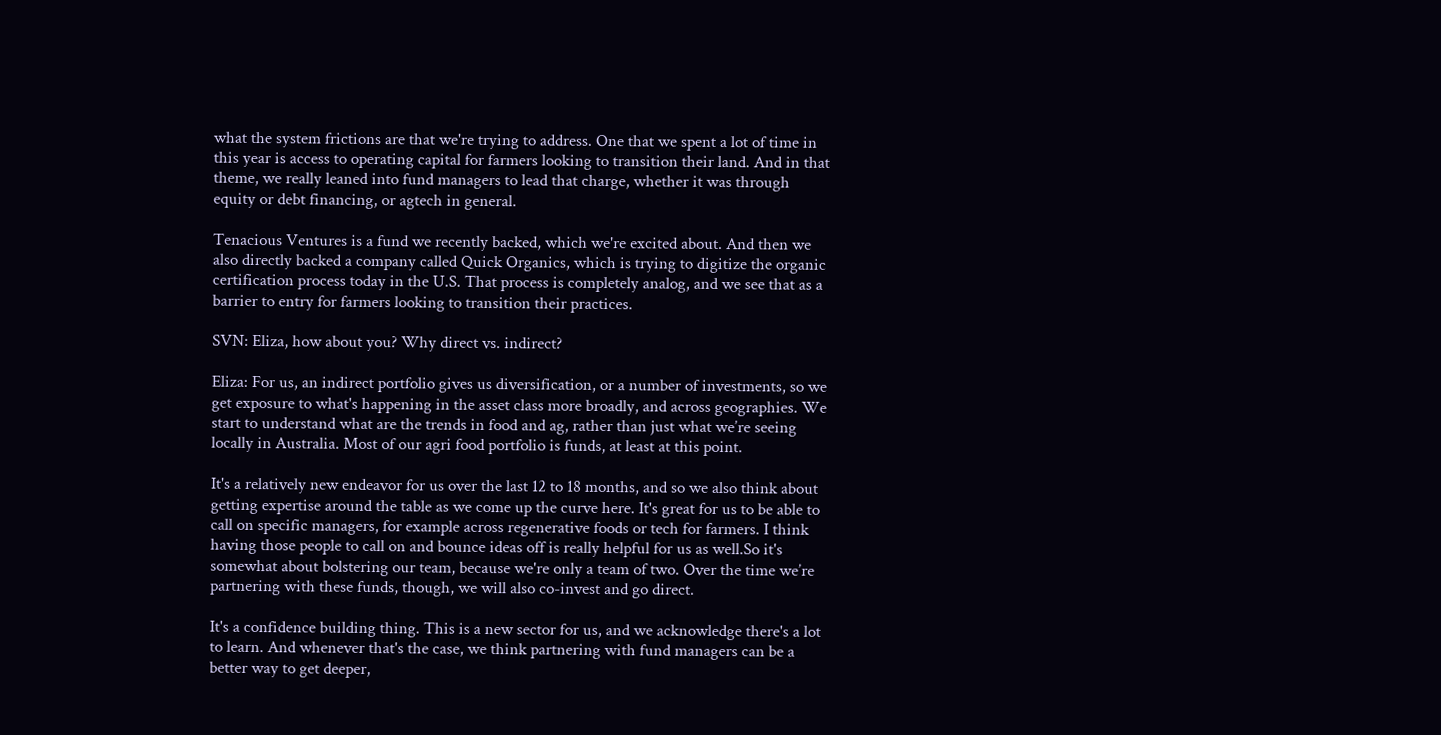what the system frictions are that we're trying to address. One that we spent a lot of time in this year is access to operating capital for farmers looking to transition their land. And in that theme, we really leaned into fund managers to lead that charge, whether it was through equity or debt financing, or agtech in general.

Tenacious Ventures is a fund we recently backed, which we're excited about. And then we also directly backed a company called Quick Organics, which is trying to digitize the organic certification process today in the U.S. That process is completely analog, and we see that as a barrier to entry for farmers looking to transition their practices.

SVN: Eliza, how about you? Why direct vs. indirect?

Eliza: For us, an indirect portfolio gives us diversification, or a number of investments, so we get exposure to what's happening in the asset class more broadly, and across geographies. We start to understand what are the trends in food and ag, rather than just what we’re seeing locally in Australia. Most of our agri food portfolio is funds, at least at this point.

It's a relatively new endeavor for us over the last 12 to 18 months, and so we also think about getting expertise around the table as we come up the curve here. It's great for us to be able to call on specific managers, for example across regenerative foods or tech for farmers. I think having those people to call on and bounce ideas off is really helpful for us as well.So it's somewhat about bolstering our team, because we're only a team of two. Over the time we’re partnering with these funds, though, we will also co-invest and go direct.

It's a confidence building thing. This is a new sector for us, and we acknowledge there's a lot to learn. And whenever that's the case, we think partnering with fund managers can be a better way to get deeper,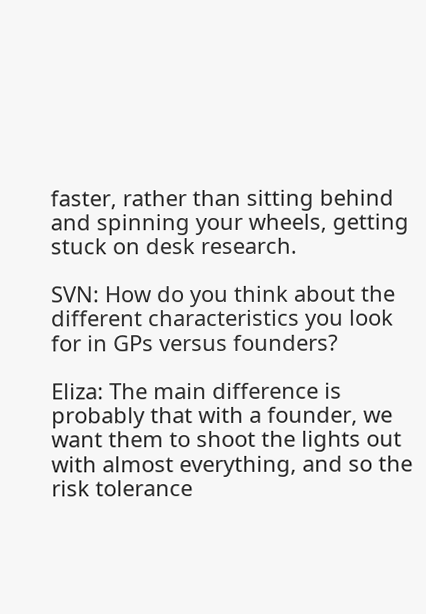faster, rather than sitting behind and spinning your wheels, getting stuck on desk research.

SVN: How do you think about the different characteristics you look for in GPs versus founders?

Eliza: The main difference is probably that with a founder, we want them to shoot the lights out with almost everything, and so the risk tolerance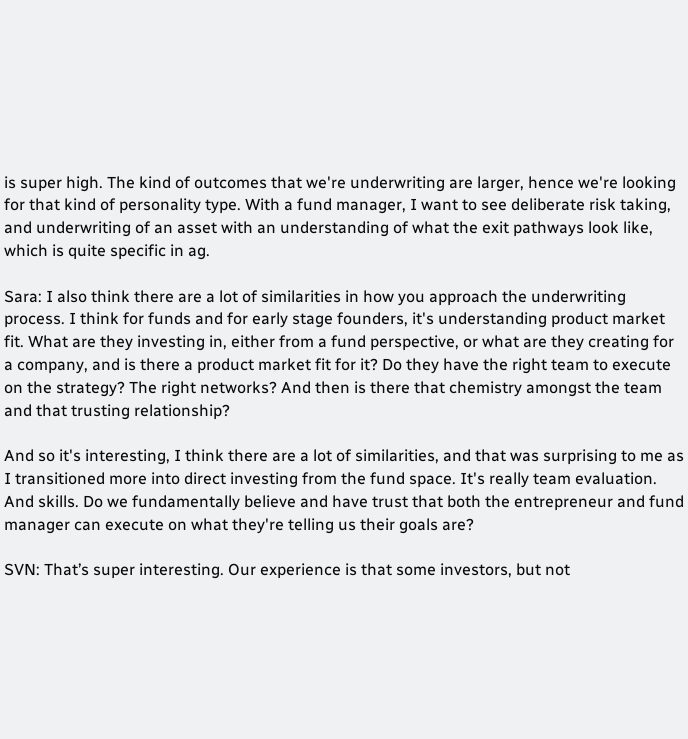is super high. The kind of outcomes that we're underwriting are larger, hence we're looking for that kind of personality type. With a fund manager, I want to see deliberate risk taking, and underwriting of an asset with an understanding of what the exit pathways look like, which is quite specific in ag.

Sara: I also think there are a lot of similarities in how you approach the underwriting process. I think for funds and for early stage founders, it's understanding product market fit. What are they investing in, either from a fund perspective, or what are they creating for a company, and is there a product market fit for it? Do they have the right team to execute on the strategy? The right networks? And then is there that chemistry amongst the team and that trusting relationship?

And so it's interesting, I think there are a lot of similarities, and that was surprising to me as I transitioned more into direct investing from the fund space. It's really team evaluation. And skills. Do we fundamentally believe and have trust that both the entrepreneur and fund manager can execute on what they're telling us their goals are?

SVN: That’s super interesting. Our experience is that some investors, but not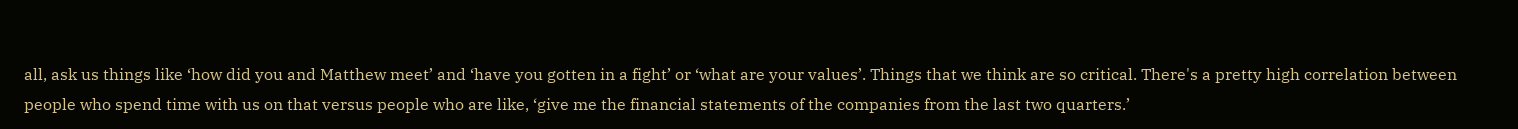all, ask us things like ‘how did you and Matthew meet’ and ‘have you gotten in a fight’ or ‘what are your values’. Things that we think are so critical. There's a pretty high correlation between people who spend time with us on that versus people who are like, ‘give me the financial statements of the companies from the last two quarters.’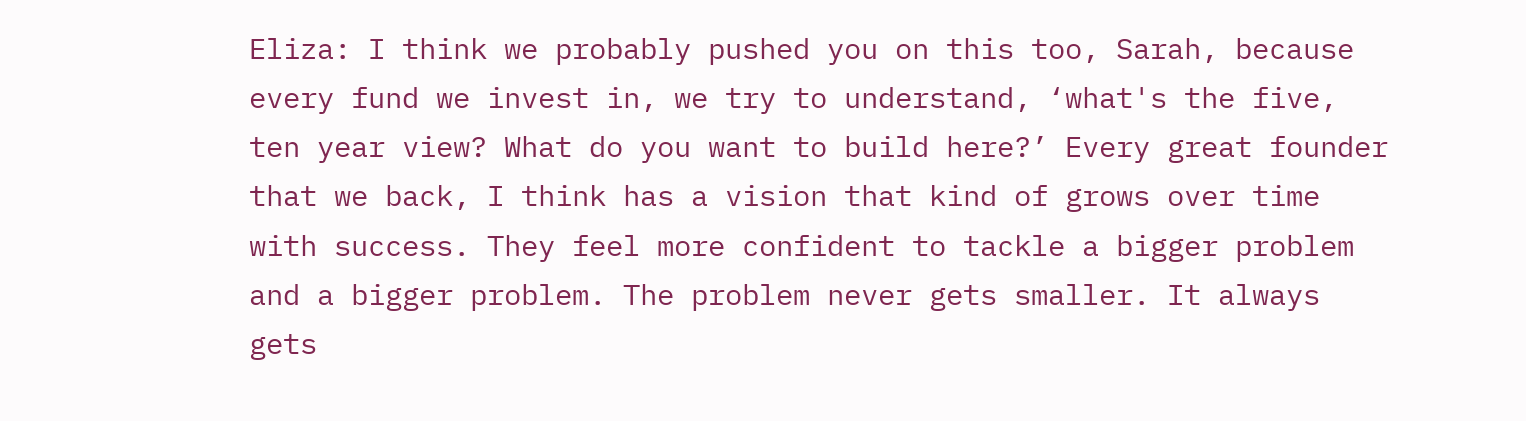Eliza: I think we probably pushed you on this too, Sarah, because every fund we invest in, we try to understand, ‘what's the five, ten year view? What do you want to build here?’ Every great founder that we back, I think has a vision that kind of grows over time with success. They feel more confident to tackle a bigger problem and a bigger problem. The problem never gets smaller. It always gets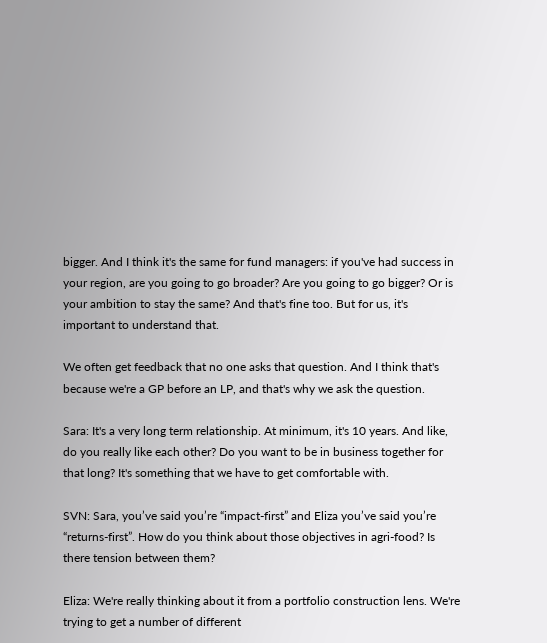bigger. And I think it's the same for fund managers: if you've had success in your region, are you going to go broader? Are you going to go bigger? Or is your ambition to stay the same? And that's fine too. But for us, it's important to understand that.

We often get feedback that no one asks that question. And I think that's because we're a GP before an LP, and that's why we ask the question.

Sara: It's a very long term relationship. At minimum, it's 10 years. And like, do you really like each other? Do you want to be in business together for that long? It's something that we have to get comfortable with.

SVN: Sara, you’ve said you’re “impact-first” and Eliza you’ve said you’re “returns-first”. How do you think about those objectives in agri-food? Is there tension between them?

Eliza: We're really thinking about it from a portfolio construction lens. We're trying to get a number of different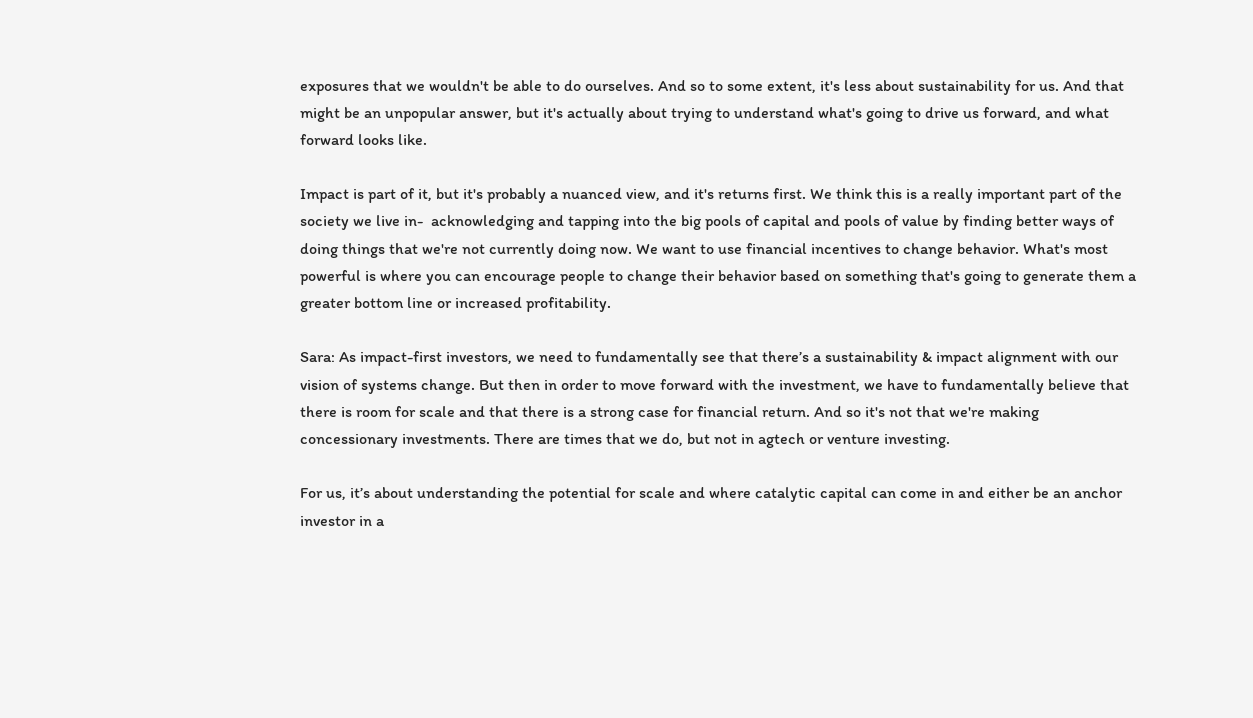exposures that we wouldn't be able to do ourselves. And so to some extent, it's less about sustainability for us. And that might be an unpopular answer, but it's actually about trying to understand what's going to drive us forward, and what forward looks like.

Impact is part of it, but it's probably a nuanced view, and it's returns first. We think this is a really important part of the society we live in-  acknowledging and tapping into the big pools of capital and pools of value by finding better ways of doing things that we're not currently doing now. We want to use financial incentives to change behavior. What's most powerful is where you can encourage people to change their behavior based on something that's going to generate them a greater bottom line or increased profitability.

Sara: As impact-first investors, we need to fundamentally see that there’s a sustainability & impact alignment with our vision of systems change. But then in order to move forward with the investment, we have to fundamentally believe that there is room for scale and that there is a strong case for financial return. And so it's not that we're making concessionary investments. There are times that we do, but not in agtech or venture investing.

For us, it’s about understanding the potential for scale and where catalytic capital can come in and either be an anchor investor in a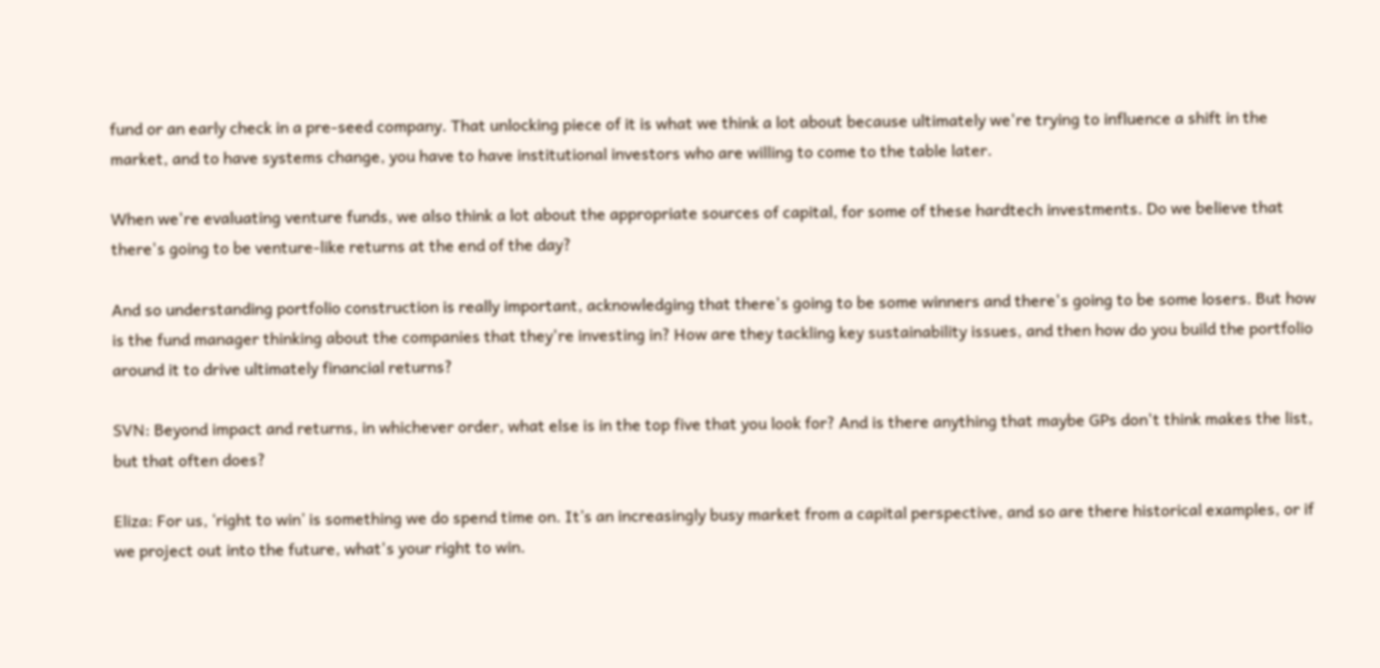fund or an early check in a pre-seed company. That unlocking piece of it is what we think a lot about because ultimately we're trying to influence a shift in the market, and to have systems change, you have to have institutional investors who are willing to come to the table later.

When we're evaluating venture funds, we also think a lot about the appropriate sources of capital, for some of these hardtech investments. Do we believe that there's going to be venture-like returns at the end of the day?

And so understanding portfolio construction is really important, acknowledging that there's going to be some winners and there's going to be some losers. But how is the fund manager thinking about the companies that they're investing in? How are they tackling key sustainability issues, and then how do you build the portfolio around it to drive ultimately financial returns?

SVN: Beyond impact and returns, in whichever order, what else is in the top five that you look for? And is there anything that maybe GPs don't think makes the list, but that often does?

Eliza: For us, ‘right to win’ is something we do spend time on. It’s an increasingly busy market from a capital perspective, and so are there historical examples, or if we project out into the future, what's your right to win.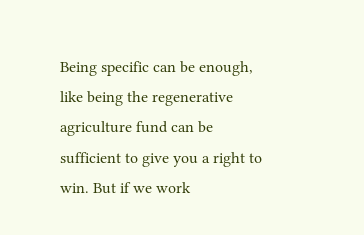Being specific can be enough, like being the regenerative agriculture fund can be sufficient to give you a right to win. But if we work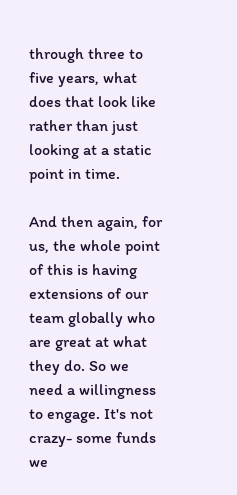through three to five years, what does that look like rather than just looking at a static point in time.

And then again, for us, the whole point of this is having extensions of our team globally who are great at what they do. So we need a willingness to engage. It's not crazy- some funds we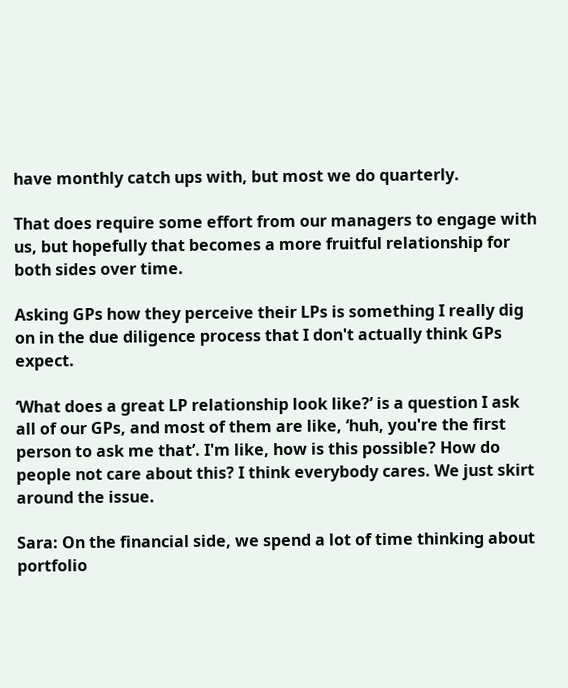have monthly catch ups with, but most we do quarterly.

That does require some effort from our managers to engage with us, but hopefully that becomes a more fruitful relationship for both sides over time.

Asking GPs how they perceive their LPs is something I really dig on in the due diligence process that I don't actually think GPs expect.

‘What does a great LP relationship look like?’ is a question I ask all of our GPs, and most of them are like, ‘huh, you're the first person to ask me that’. I'm like, how is this possible? How do people not care about this? I think everybody cares. We just skirt around the issue.

Sara: On the financial side, we spend a lot of time thinking about portfolio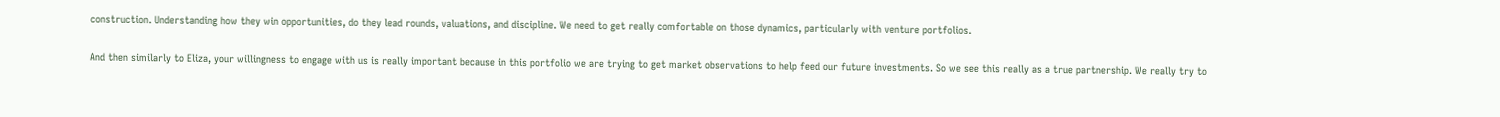construction. Understanding how they win opportunities, do they lead rounds, valuations, and discipline. We need to get really comfortable on those dynamics, particularly with venture portfolios.

And then similarly to Eliza, your willingness to engage with us is really important because in this portfolio we are trying to get market observations to help feed our future investments. So we see this really as a true partnership. We really try to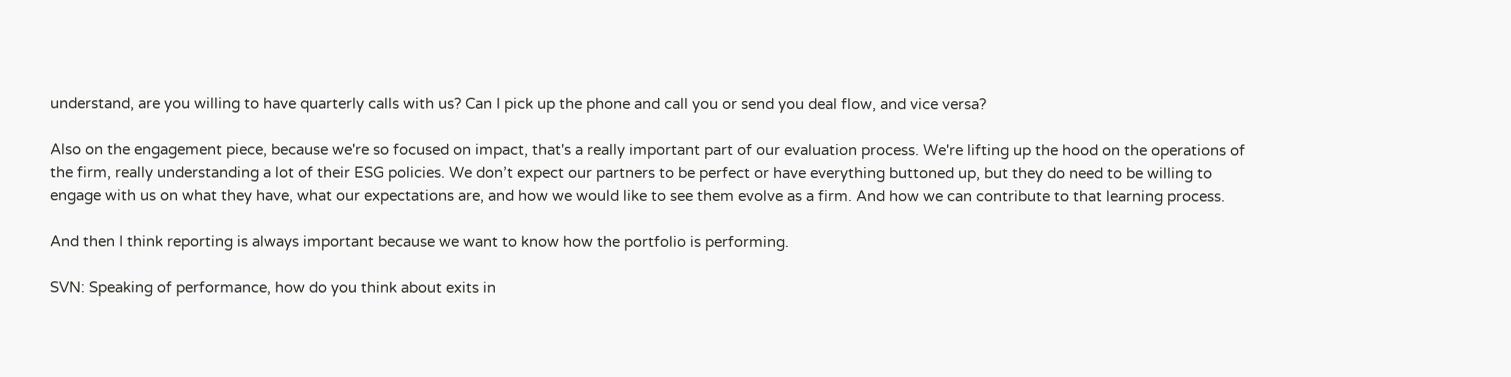understand, are you willing to have quarterly calls with us? Can I pick up the phone and call you or send you deal flow, and vice versa?

Also on the engagement piece, because we're so focused on impact, that's a really important part of our evaluation process. We're lifting up the hood on the operations of the firm, really understanding a lot of their ESG policies. We don’t expect our partners to be perfect or have everything buttoned up, but they do need to be willing to engage with us on what they have, what our expectations are, and how we would like to see them evolve as a firm. And how we can contribute to that learning process.

And then I think reporting is always important because we want to know how the portfolio is performing.

SVN: Speaking of performance, how do you think about exits in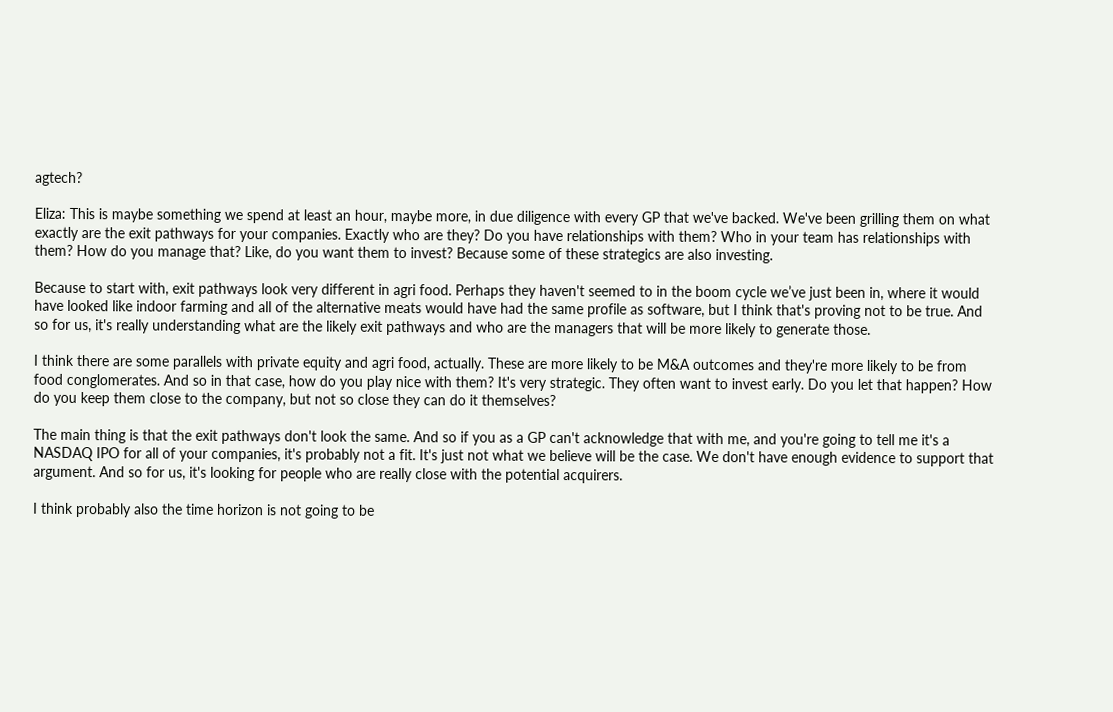agtech?

Eliza: This is maybe something we spend at least an hour, maybe more, in due diligence with every GP that we've backed. We've been grilling them on what exactly are the exit pathways for your companies. Exactly who are they? Do you have relationships with them? Who in your team has relationships with them? How do you manage that? Like, do you want them to invest? Because some of these strategics are also investing.

Because to start with, exit pathways look very different in agri food. Perhaps they haven't seemed to in the boom cycle we’ve just been in, where it would have looked like indoor farming and all of the alternative meats would have had the same profile as software, but I think that's proving not to be true. And so for us, it's really understanding what are the likely exit pathways and who are the managers that will be more likely to generate those.

I think there are some parallels with private equity and agri food, actually. These are more likely to be M&A outcomes and they're more likely to be from food conglomerates. And so in that case, how do you play nice with them? It's very strategic. They often want to invest early. Do you let that happen? How do you keep them close to the company, but not so close they can do it themselves?

The main thing is that the exit pathways don't look the same. And so if you as a GP can't acknowledge that with me, and you're going to tell me it's a NASDAQ IPO for all of your companies, it's probably not a fit. It's just not what we believe will be the case. We don't have enough evidence to support that argument. And so for us, it's looking for people who are really close with the potential acquirers.

I think probably also the time horizon is not going to be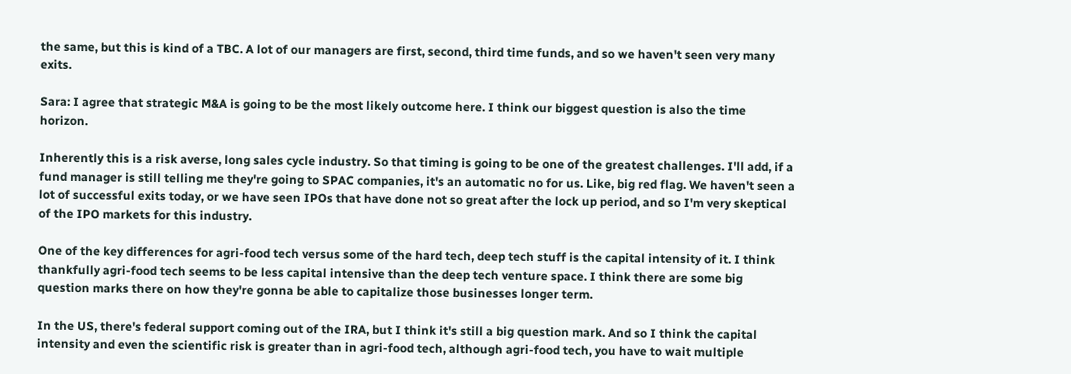the same, but this is kind of a TBC. A lot of our managers are first, second, third time funds, and so we haven't seen very many exits.

Sara: I agree that strategic M&A is going to be the most likely outcome here. I think our biggest question is also the time horizon.

Inherently this is a risk averse, long sales cycle industry. So that timing is going to be one of the greatest challenges. I'll add, if a fund manager is still telling me they're going to SPAC companies, it's an automatic no for us. Like, big red flag. We haven't seen a lot of successful exits today, or we have seen IPOs that have done not so great after the lock up period, and so I'm very skeptical of the IPO markets for this industry.

One of the key differences for agri-food tech versus some of the hard tech, deep tech stuff is the capital intensity of it. I think thankfully agri-food tech seems to be less capital intensive than the deep tech venture space. I think there are some big question marks there on how they're gonna be able to capitalize those businesses longer term.

In the US, there's federal support coming out of the IRA, but I think it's still a big question mark. And so I think the capital intensity and even the scientific risk is greater than in agri-food tech, although agri-food tech, you have to wait multiple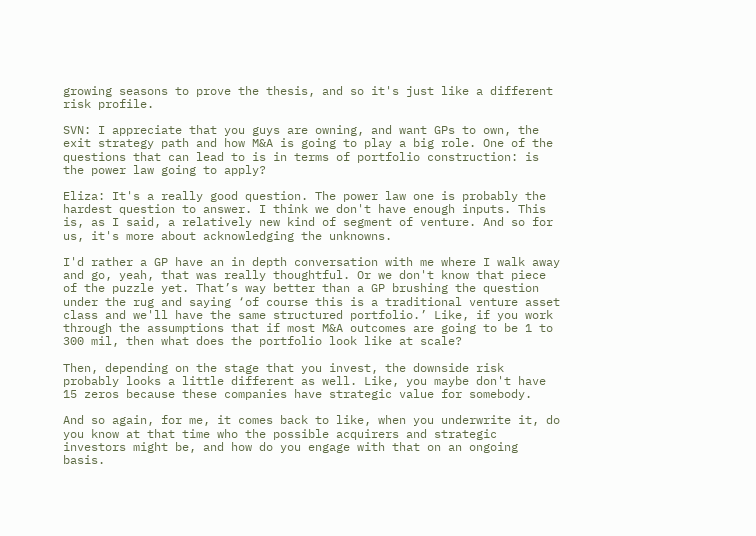growing seasons to prove the thesis, and so it's just like a different risk profile.

SVN: I appreciate that you guys are owning, and want GPs to own, the exit strategy path and how M&A is going to play a big role. One of the questions that can lead to is in terms of portfolio construction: is the power law going to apply?

Eliza: It's a really good question. The power law one is probably the hardest question to answer. I think we don't have enough inputs. This is, as I said, a relatively new kind of segment of venture. And so for us, it's more about acknowledging the unknowns.

I'd rather a GP have an in depth conversation with me where I walk away and go, yeah, that was really thoughtful. Or we don't know that piece of the puzzle yet. That’s way better than a GP brushing the question under the rug and saying ‘of course this is a traditional venture asset class and we'll have the same structured portfolio.’ Like, if you work through the assumptions that if most M&A outcomes are going to be 1 to 300 mil, then what does the portfolio look like at scale?

Then, depending on the stage that you invest, the downside risk probably looks a little different as well. Like, you maybe don't have 15 zeros because these companies have strategic value for somebody.

And so again, for me, it comes back to like, when you underwrite it, do you know at that time who the possible acquirers and strategic investors might be, and how do you engage with that on an ongoing basis.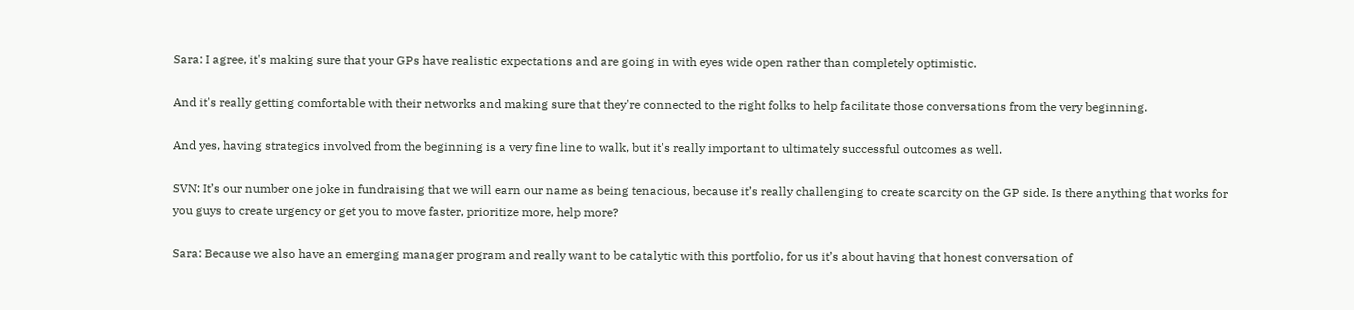Sara: I agree, it's making sure that your GPs have realistic expectations and are going in with eyes wide open rather than completely optimistic.

And it's really getting comfortable with their networks and making sure that they're connected to the right folks to help facilitate those conversations from the very beginning.

And yes, having strategics involved from the beginning is a very fine line to walk, but it's really important to ultimately successful outcomes as well.

SVN: It’s our number one joke in fundraising that we will earn our name as being tenacious, because it’s really challenging to create scarcity on the GP side. Is there anything that works for you guys to create urgency or get you to move faster, prioritize more, help more?

Sara: Because we also have an emerging manager program and really want to be catalytic with this portfolio, for us it’s about having that honest conversation of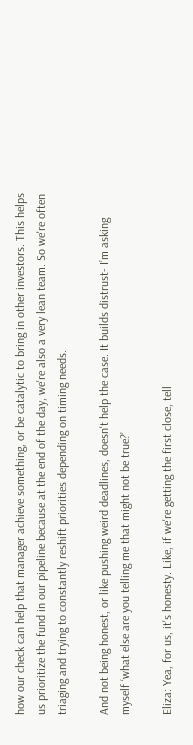how our check can help that manager achieve something, or be catalytic to bring in other investors. This helps us prioritize the fund in our pipeline because at the end of the day, we're also a very lean team. So we're often triaging and trying to constantly reshift priorities depending on timing needs.

And not being honest, or like pushing weird deadlines, doesn't help the case. It builds distrust- I’m asking myself ‘what else are you telling me that might not be true?’

Eliza: Yea, for us, it's honesty. Like, if we're getting the first close, tell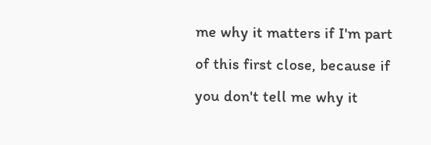me why it matters if I'm part of this first close, because if you don't tell me why it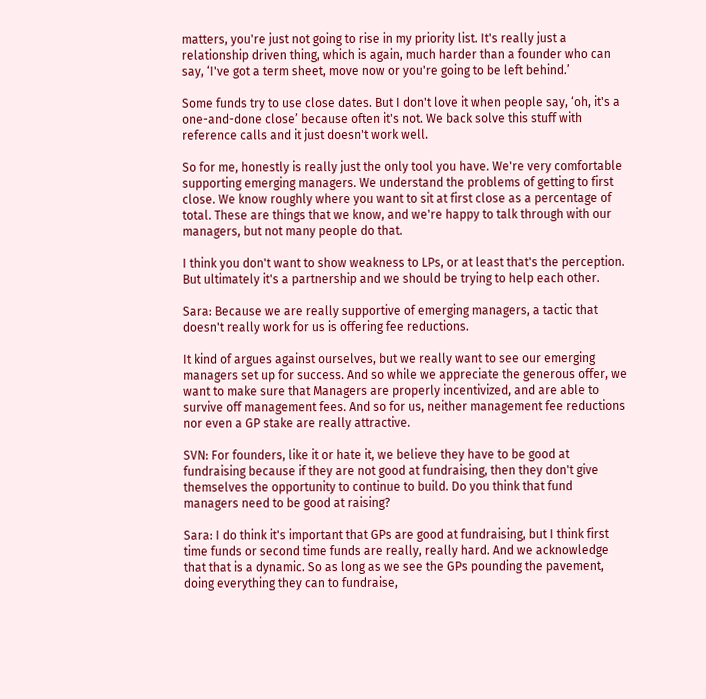matters, you're just not going to rise in my priority list. It's really just a relationship driven thing, which is again, much harder than a founder who can say, ‘I've got a term sheet, move now or you're going to be left behind.’

Some funds try to use close dates. But I don't love it when people say, ‘oh, it's a one-and-done close’ because often it's not. We back solve this stuff with reference calls and it just doesn't work well.

So for me, honestly is really just the only tool you have. We're very comfortable supporting emerging managers. We understand the problems of getting to first close. We know roughly where you want to sit at first close as a percentage of total. These are things that we know, and we're happy to talk through with our managers, but not many people do that.

I think you don't want to show weakness to LPs, or at least that's the perception. But ultimately it's a partnership and we should be trying to help each other.

Sara: Because we are really supportive of emerging managers, a tactic that doesn't really work for us is offering fee reductions.

It kind of argues against ourselves, but we really want to see our emerging managers set up for success. And so while we appreciate the generous offer, we want to make sure that Managers are properly incentivized, and are able to survive off management fees. And so for us, neither management fee reductions nor even a GP stake are really attractive.

SVN: For founders, like it or hate it, we believe they have to be good at fundraising because if they are not good at fundraising, then they don't give themselves the opportunity to continue to build. Do you think that fund managers need to be good at raising?

Sara: I do think it's important that GPs are good at fundraising, but I think first time funds or second time funds are really, really hard. And we acknowledge that that is a dynamic. So as long as we see the GPs pounding the pavement, doing everything they can to fundraise,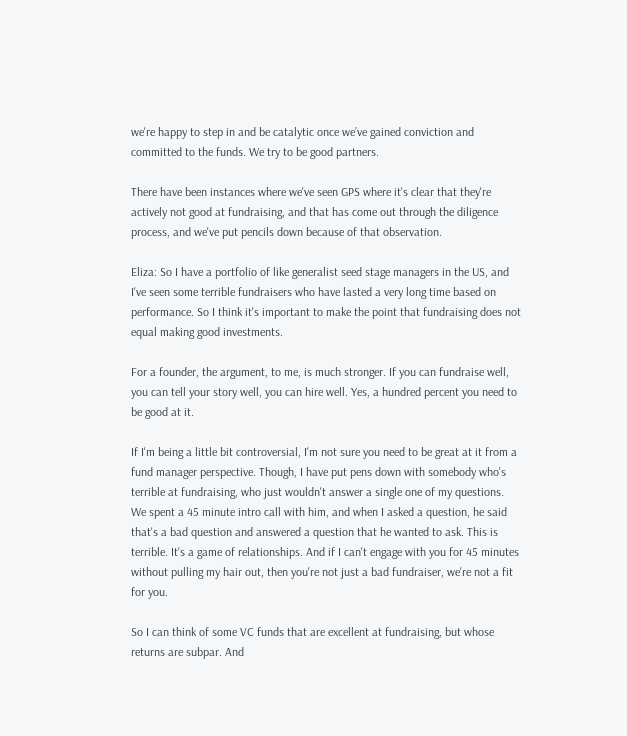we're happy to step in and be catalytic once we’ve gained conviction and committed to the funds. We try to be good partners.

There have been instances where we've seen GPS where it's clear that they're actively not good at fundraising, and that has come out through the diligence process, and we've put pencils down because of that observation.

Eliza: So I have a portfolio of like generalist seed stage managers in the US, and I've seen some terrible fundraisers who have lasted a very long time based on performance. So I think it's important to make the point that fundraising does not equal making good investments.

For a founder, the argument, to me, is much stronger. If you can fundraise well, you can tell your story well, you can hire well. Yes, a hundred percent you need to be good at it.

If I'm being a little bit controversial, I'm not sure you need to be great at it from a fund manager perspective. Though, I have put pens down with somebody who's terrible at fundraising, who just wouldn't answer a single one of my questions. We spent a 45 minute intro call with him, and when I asked a question, he said that's a bad question and answered a question that he wanted to ask. This is terrible. It's a game of relationships. And if I can't engage with you for 45 minutes without pulling my hair out, then you're not just a bad fundraiser, we're not a fit for you.

So I can think of some VC funds that are excellent at fundraising, but whose returns are subpar. And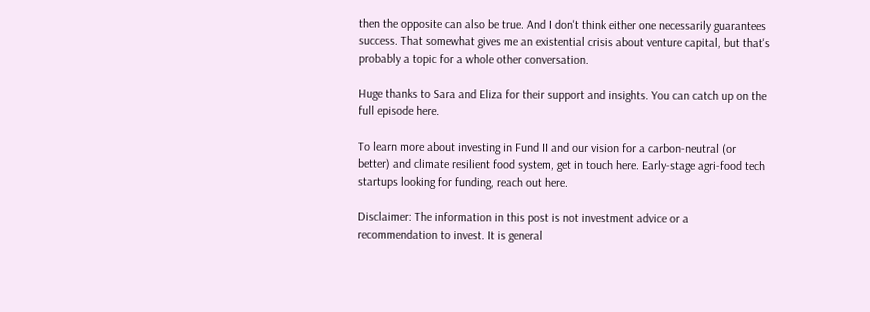then the opposite can also be true. And I don't think either one necessarily guarantees success. That somewhat gives me an existential crisis about venture capital, but that's probably a topic for a whole other conversation.

Huge thanks to Sara and Eliza for their support and insights. You can catch up on the full episode here.

To learn more about investing in Fund II and our vision for a carbon-neutral (or better) and climate resilient food system, get in touch here. Early-stage agri-food tech startups looking for funding, reach out here.

Disclaimer: The information in this post is not investment advice or a recommendation to invest. It is general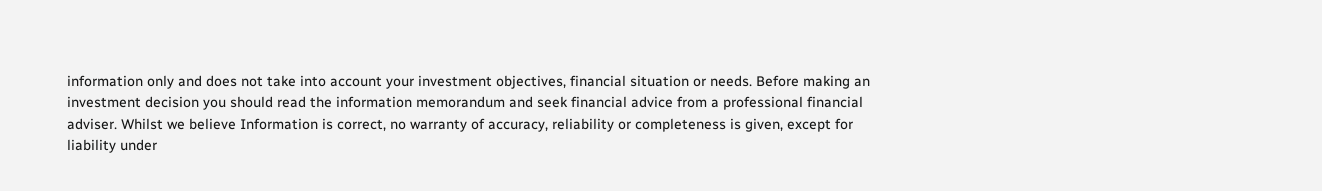information only and does not take into account your investment objectives, financial situation or needs. Before making an investment decision you should read the information memorandum and seek financial advice from a professional financial adviser. Whilst we believe Information is correct, no warranty of accuracy, reliability or completeness is given, except for liability under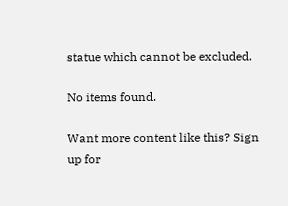statue which cannot be excluded.

No items found.

Want more content like this? Sign up for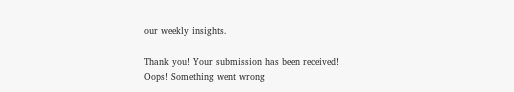our weekly insights.

Thank you! Your submission has been received!
Oops! Something went wrong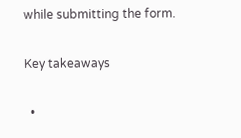while submitting the form.

Key takeaways

  •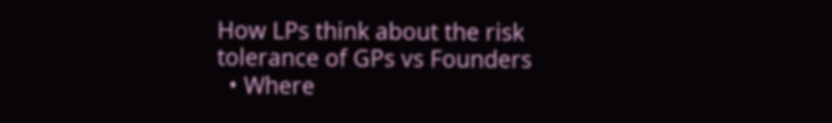How LPs think about the risk tolerance of GPs vs Founders
  • Where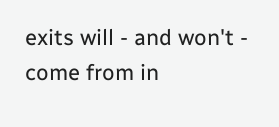exits will - and won't - come from in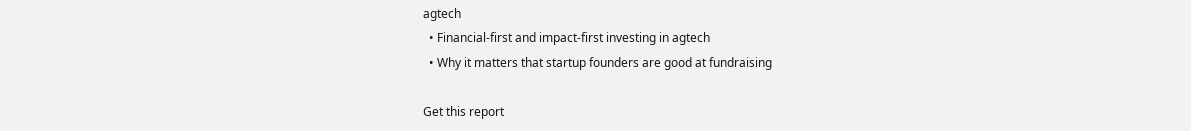agtech
  • Financial-first and impact-first investing in agtech
  • Why it matters that startup founders are good at fundraising

Get this report